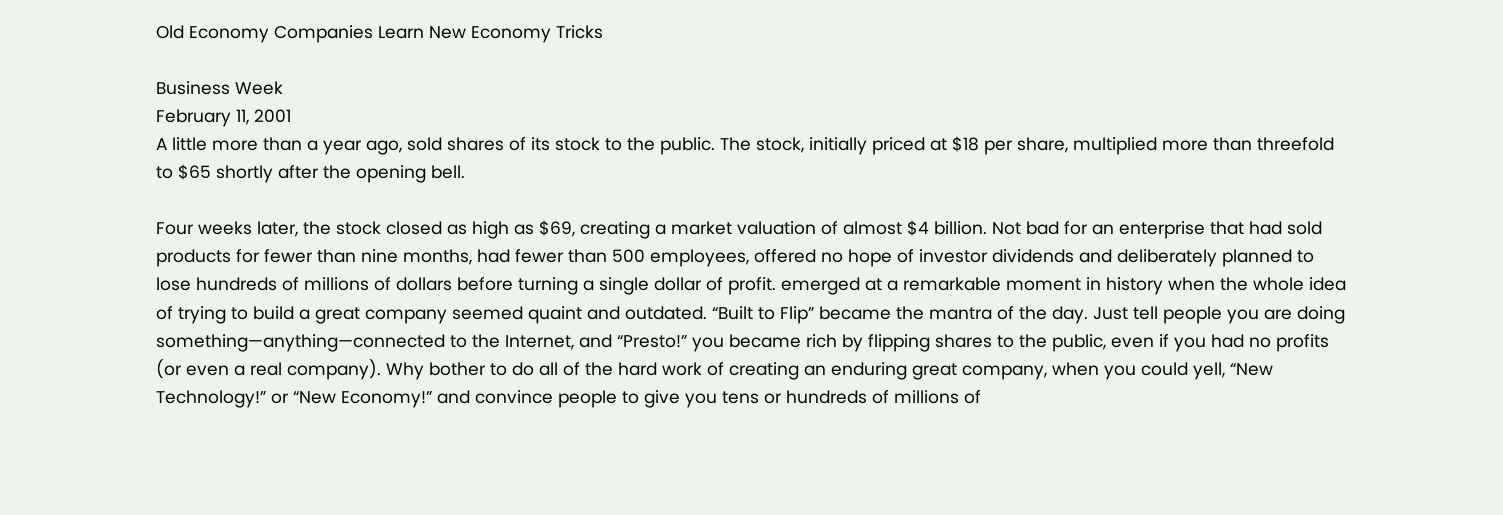Old Economy Companies Learn New Economy Tricks

Business Week
February 11, 2001
A little more than a year ago, sold shares of its stock to the public. The stock, initially priced at $18 per share, multiplied more than threefold to $65 shortly after the opening bell.

Four weeks later, the stock closed as high as $69, creating a market valuation of almost $4 billion. Not bad for an enterprise that had sold products for fewer than nine months, had fewer than 500 employees, offered no hope of investor dividends and deliberately planned to lose hundreds of millions of dollars before turning a single dollar of profit. emerged at a remarkable moment in history when the whole idea of trying to build a great company seemed quaint and outdated. “Built to Flip” became the mantra of the day. Just tell people you are doing something—anything—connected to the Internet, and “Presto!” you became rich by flipping shares to the public, even if you had no profits (or even a real company). Why bother to do all of the hard work of creating an enduring great company, when you could yell, “New Technology!” or “New Economy!” and convince people to give you tens or hundreds of millions of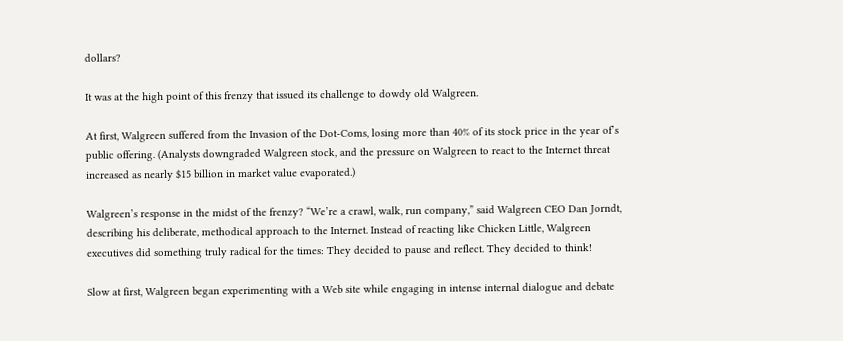dollars?

It was at the high point of this frenzy that issued its challenge to dowdy old Walgreen.

At first, Walgreen suffered from the Invasion of the Dot-Coms, losing more than 40% of its stock price in the year of’s public offering. (Analysts downgraded Walgreen stock, and the pressure on Walgreen to react to the Internet threat increased as nearly $15 billion in market value evaporated.)

Walgreen’s response in the midst of the frenzy? “We’re a crawl, walk, run company,” said Walgreen CEO Dan Jorndt, describing his deliberate, methodical approach to the Internet. Instead of reacting like Chicken Little, Walgreen executives did something truly radical for the times: They decided to pause and reflect. They decided to think!

Slow at first, Walgreen began experimenting with a Web site while engaging in intense internal dialogue and debate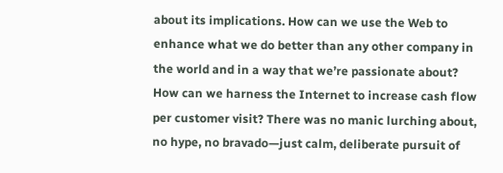about its implications. How can we use the Web to enhance what we do better than any other company in the world and in a way that we’re passionate about? How can we harness the Internet to increase cash flow per customer visit? There was no manic lurching about, no hype, no bravado—just calm, deliberate pursuit of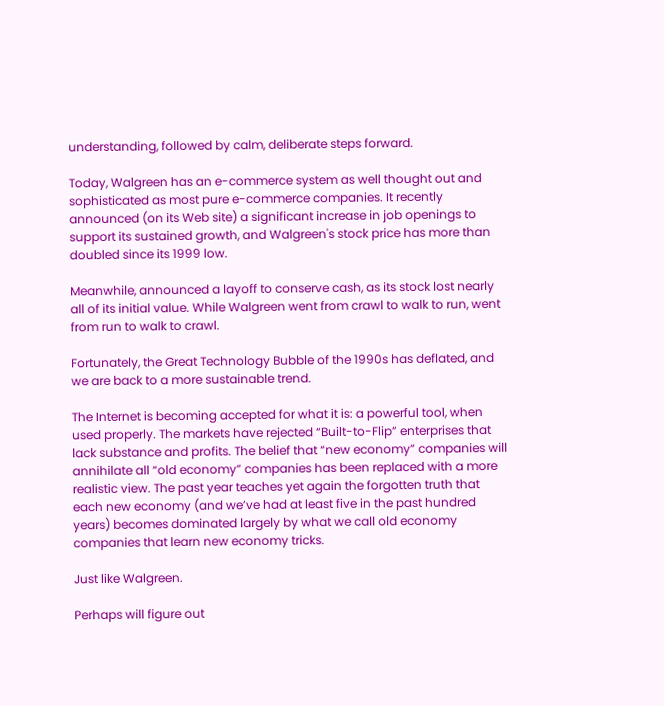understanding, followed by calm, deliberate steps forward.

Today, Walgreen has an e-commerce system as well thought out and sophisticated as most pure e-commerce companies. It recently announced (on its Web site) a significant increase in job openings to support its sustained growth, and Walgreen's stock price has more than doubled since its 1999 low.

Meanwhile, announced a layoff to conserve cash, as its stock lost nearly all of its initial value. While Walgreen went from crawl to walk to run, went from run to walk to crawl.

Fortunately, the Great Technology Bubble of the 1990s has deflated, and we are back to a more sustainable trend.

The Internet is becoming accepted for what it is: a powerful tool, when used properly. The markets have rejected “Built-to-Flip” enterprises that lack substance and profits. The belief that “new economy” companies will annihilate all “old economy” companies has been replaced with a more realistic view. The past year teaches yet again the forgotten truth that each new economy (and we’ve had at least five in the past hundred years) becomes dominated largely by what we call old economy companies that learn new economy tricks.

Just like Walgreen.

Perhaps will figure out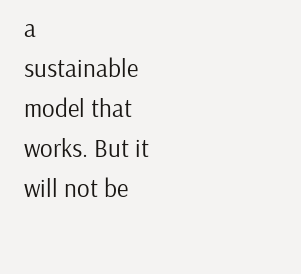a sustainable model that works. But it will not be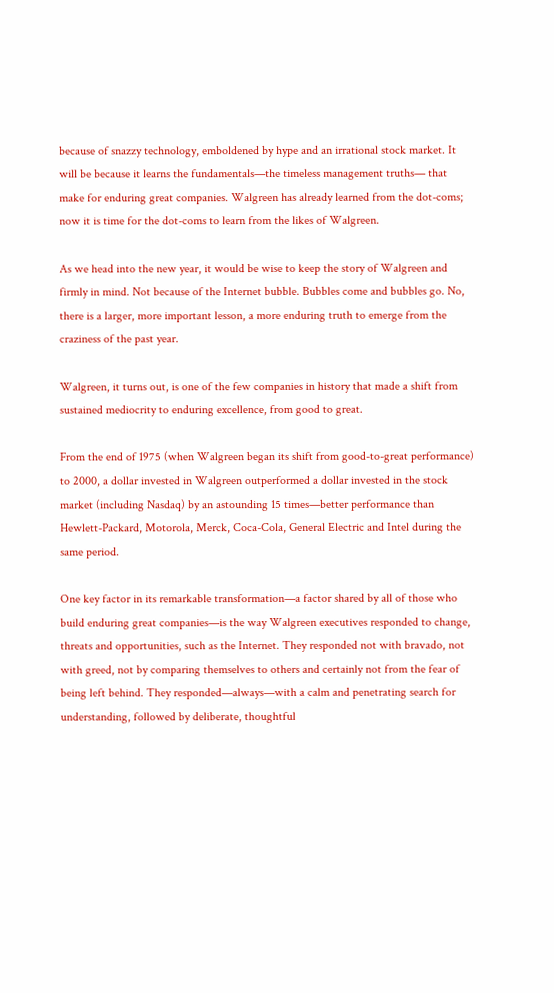because of snazzy technology, emboldened by hype and an irrational stock market. It will be because it learns the fundamentals—the timeless management truths— that make for enduring great companies. Walgreen has already learned from the dot-coms; now it is time for the dot-coms to learn from the likes of Walgreen.

As we head into the new year, it would be wise to keep the story of Walgreen and firmly in mind. Not because of the Internet bubble. Bubbles come and bubbles go. No, there is a larger, more important lesson, a more enduring truth to emerge from the craziness of the past year.

Walgreen, it turns out, is one of the few companies in history that made a shift from sustained mediocrity to enduring excellence, from good to great.

From the end of 1975 (when Walgreen began its shift from good-to-great performance) to 2000, a dollar invested in Walgreen outperformed a dollar invested in the stock market (including Nasdaq) by an astounding 15 times—better performance than Hewlett-Packard, Motorola, Merck, Coca-Cola, General Electric and Intel during the same period.

One key factor in its remarkable transformation—a factor shared by all of those who build enduring great companies—is the way Walgreen executives responded to change, threats and opportunities, such as the Internet. They responded not with bravado, not with greed, not by comparing themselves to others and certainly not from the fear of being left behind. They responded—always—with a calm and penetrating search for understanding, followed by deliberate, thoughtful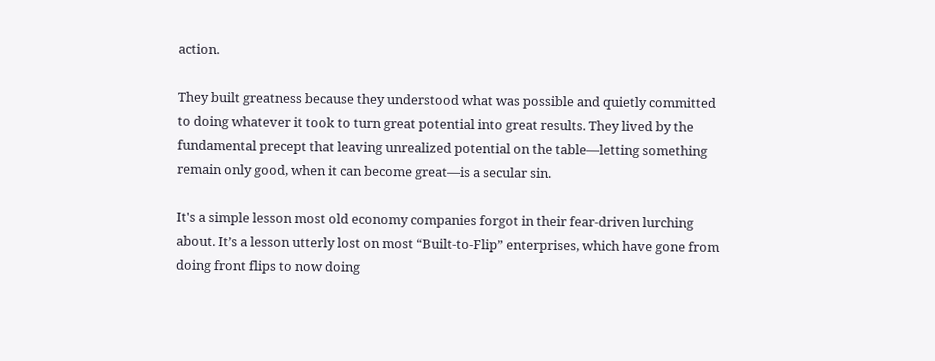action.

They built greatness because they understood what was possible and quietly committed to doing whatever it took to turn great potential into great results. They lived by the fundamental precept that leaving unrealized potential on the table—letting something remain only good, when it can become great—is a secular sin.

It's a simple lesson most old economy companies forgot in their fear-driven lurching about. It’s a lesson utterly lost on most “Built-to-Flip” enterprises, which have gone from doing front flips to now doing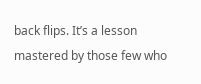back flips. It’s a lesson mastered by those few who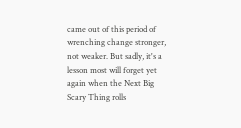came out of this period of wrenching change stronger, not weaker. But sadly, it's a lesson most will forget yet again when the Next Big Scary Thing rolls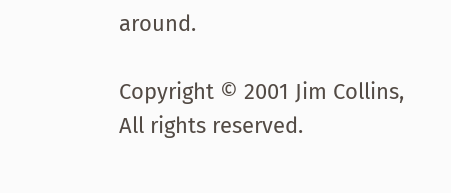around.

Copyright © 2001 Jim Collins, All rights reserved.